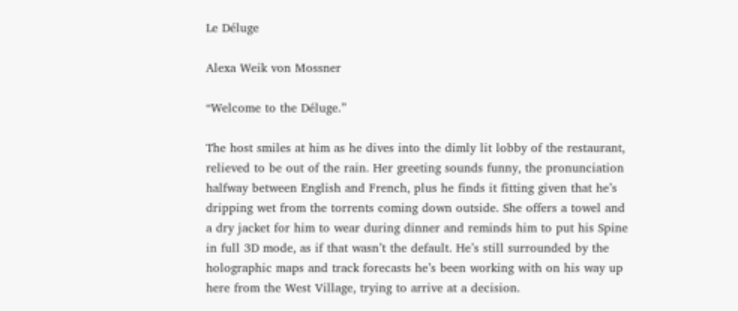Le Déluge

Alexa Weik von Mossner

“Welcome to the Déluge.”

The host smiles at him as he dives into the dimly lit lobby of the restaurant, relieved to be out of the rain. Her greeting sounds funny, the pronunciation halfway between English and French, plus he finds it fitting given that he’s dripping wet from the torrents coming down outside. She offers a towel and a dry jacket for him to wear during dinner and reminds him to put his Spine in full 3D mode, as if that wasn’t the default. He’s still surrounded by the holographic maps and track forecasts he’s been working with on his way up here from the West Village, trying to arrive at a decision.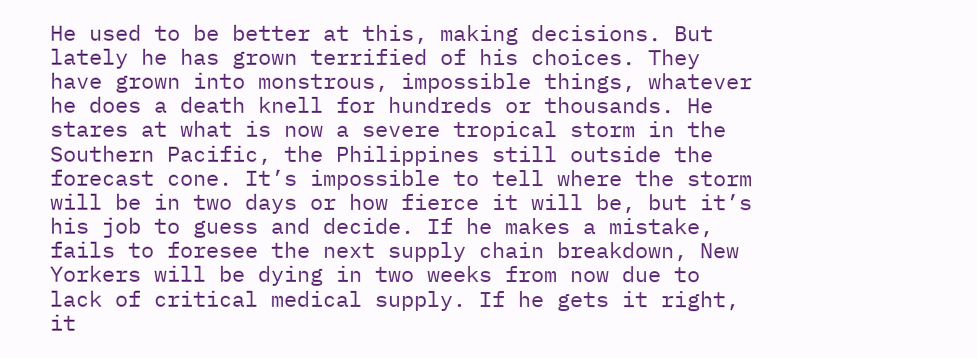He used to be better at this, making decisions. But lately he has grown terrified of his choices. They have grown into monstrous, impossible things, whatever he does a death knell for hundreds or thousands. He stares at what is now a severe tropical storm in the Southern Pacific, the Philippines still outside the forecast cone. It’s impossible to tell where the storm will be in two days or how fierce it will be, but it’s his job to guess and decide. If he makes a mistake, fails to foresee the next supply chain breakdown, New Yorkers will be dying in two weeks from now due to lack of critical medical supply. If he gets it right, it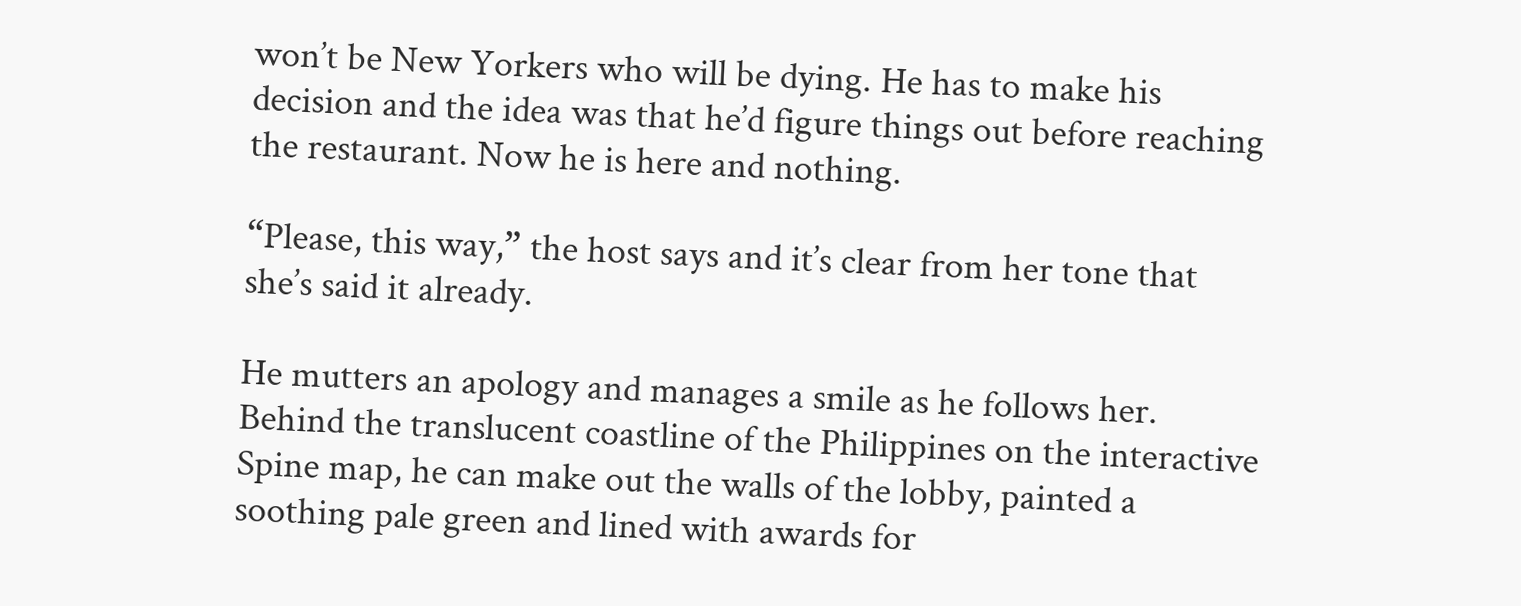won’t be New Yorkers who will be dying. He has to make his decision and the idea was that he’d figure things out before reaching the restaurant. Now he is here and nothing.

“Please, this way,” the host says and it’s clear from her tone that she’s said it already.

He mutters an apology and manages a smile as he follows her. Behind the translucent coastline of the Philippines on the interactive Spine map, he can make out the walls of the lobby, painted a soothing pale green and lined with awards for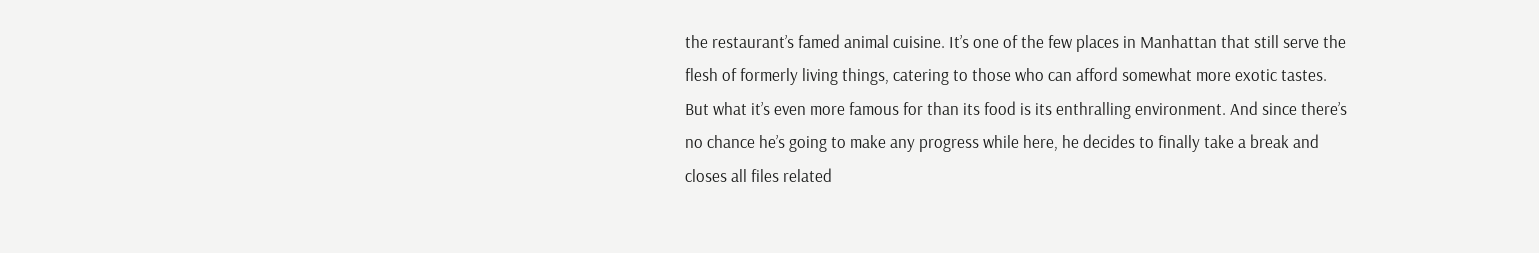the restaurant’s famed animal cuisine. It’s one of the few places in Manhattan that still serve the flesh of formerly living things, catering to those who can afford somewhat more exotic tastes. But what it’s even more famous for than its food is its enthralling environment. And since there’s no chance he’s going to make any progress while here, he decides to finally take a break and closes all files related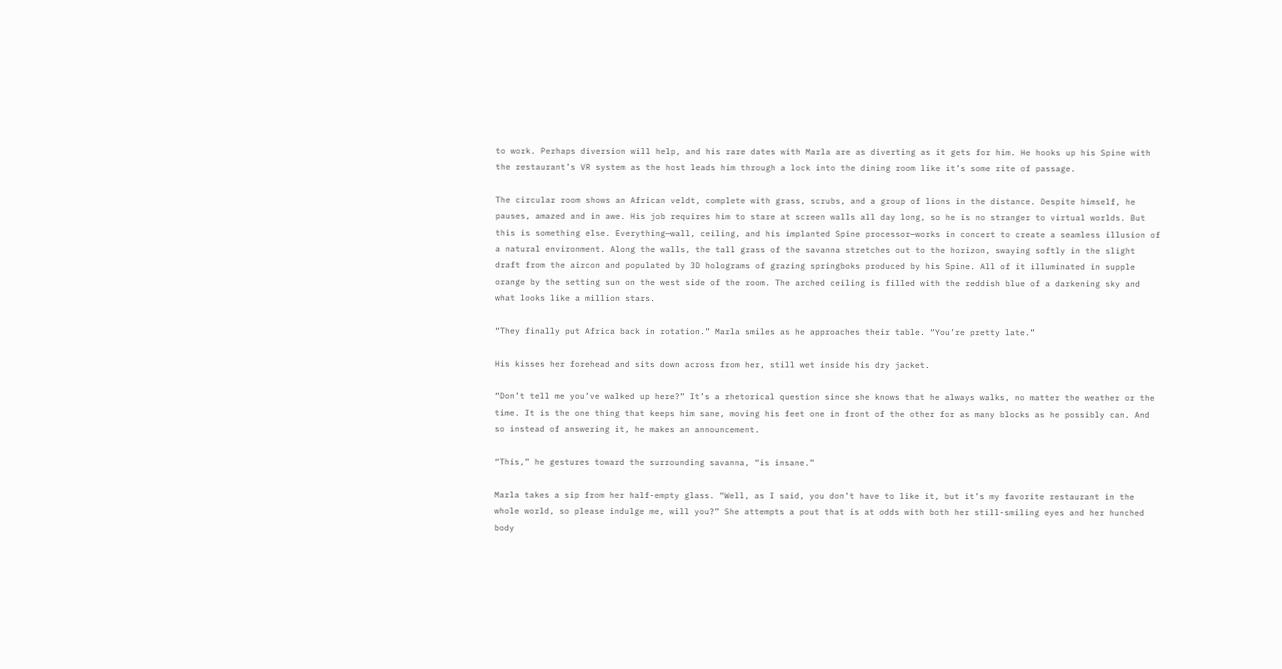to work. Perhaps diversion will help, and his rare dates with Marla are as diverting as it gets for him. He hooks up his Spine with the restaurant’s VR system as the host leads him through a lock into the dining room like it’s some rite of passage.

The circular room shows an African veldt, complete with grass, scrubs, and a group of lions in the distance. Despite himself, he pauses, amazed and in awe. His job requires him to stare at screen walls all day long, so he is no stranger to virtual worlds. But this is something else. Everything—wall, ceiling, and his implanted Spine processor—works in concert to create a seamless illusion of a natural environment. Along the walls, the tall grass of the savanna stretches out to the horizon, swaying softly in the slight draft from the aircon and populated by 3D holograms of grazing springboks produced by his Spine. All of it illuminated in supple orange by the setting sun on the west side of the room. The arched ceiling is filled with the reddish blue of a darkening sky and what looks like a million stars.

“They finally put Africa back in rotation.” Marla smiles as he approaches their table. “You’re pretty late.”

His kisses her forehead and sits down across from her, still wet inside his dry jacket.

“Don’t tell me you’ve walked up here?” It’s a rhetorical question since she knows that he always walks, no matter the weather or the time. It is the one thing that keeps him sane, moving his feet one in front of the other for as many blocks as he possibly can. And so instead of answering it, he makes an announcement.

“This,” he gestures toward the surrounding savanna, “is insane.”

Marla takes a sip from her half-empty glass. “Well, as I said, you don’t have to like it, but it’s my favorite restaurant in the whole world, so please indulge me, will you?” She attempts a pout that is at odds with both her still-smiling eyes and her hunched body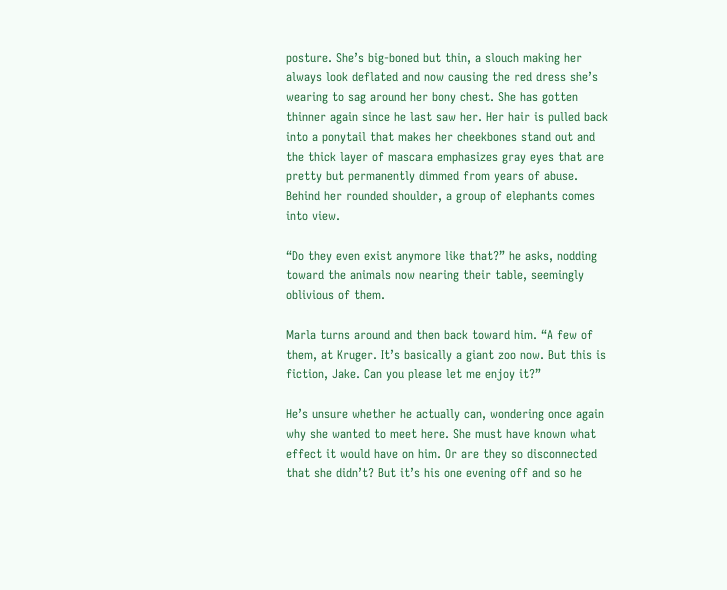posture. She’s big-boned but thin, a slouch making her always look deflated and now causing the red dress she’s wearing to sag around her bony chest. She has gotten thinner again since he last saw her. Her hair is pulled back into a ponytail that makes her cheekbones stand out and the thick layer of mascara emphasizes gray eyes that are pretty but permanently dimmed from years of abuse. Behind her rounded shoulder, a group of elephants comes into view.

“Do they even exist anymore like that?” he asks, nodding toward the animals now nearing their table, seemingly oblivious of them.

Marla turns around and then back toward him. “A few of them, at Kruger. It’s basically a giant zoo now. But this is fiction, Jake. Can you please let me enjoy it?”

He’s unsure whether he actually can, wondering once again why she wanted to meet here. She must have known what effect it would have on him. Or are they so disconnected that she didn’t? But it’s his one evening off and so he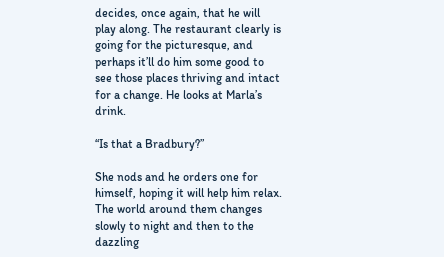decides, once again, that he will play along. The restaurant clearly is going for the picturesque, and perhaps it’ll do him some good to see those places thriving and intact for a change. He looks at Marla’s drink.

“Is that a Bradbury?”

She nods and he orders one for himself, hoping it will help him relax. The world around them changes slowly to night and then to the dazzling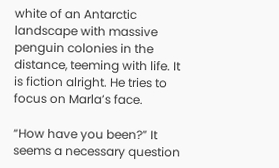white of an Antarctic landscape with massive penguin colonies in the distance, teeming with life. It is fiction alright. He tries to focus on Marla’s face.

“How have you been?” It seems a necessary question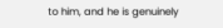to him, and he is genuinely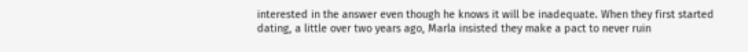interested in the answer even though he knows it will be inadequate. When they first started dating, a little over two years ago, Marla insisted they make a pact to never ruin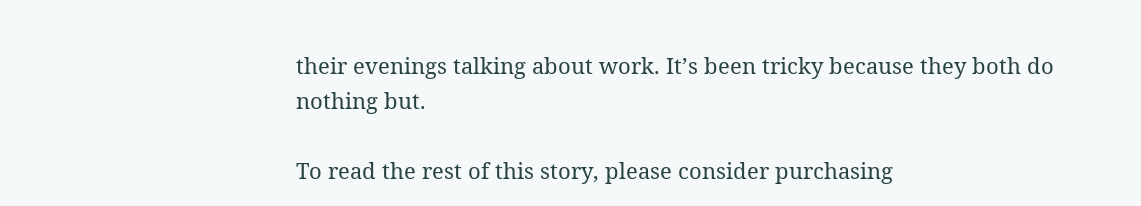their evenings talking about work. It’s been tricky because they both do nothing but.

To read the rest of this story, please consider purchasing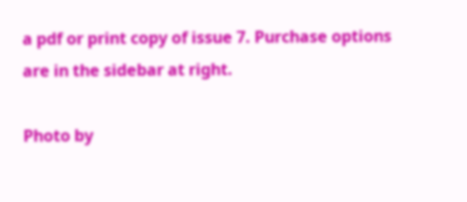a pdf or print copy of issue 7. Purchase options are in the sidebar at right.

Photo by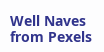Well Naves from Pexels